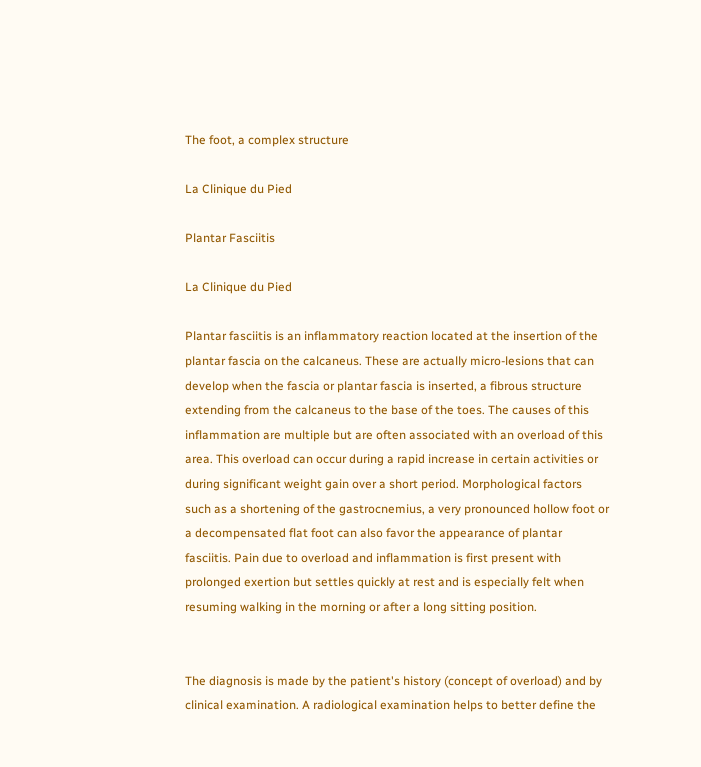The foot, a complex structure

La Clinique du Pied

Plantar Fasciitis

La Clinique du Pied

Plantar fasciitis is an inflammatory reaction located at the insertion of the plantar fascia on the calcaneus. These are actually micro-lesions that can develop when the fascia or plantar fascia is inserted, a fibrous structure extending from the calcaneus to the base of the toes. The causes of this inflammation are multiple but are often associated with an overload of this area. This overload can occur during a rapid increase in certain activities or during significant weight gain over a short period. Morphological factors such as a shortening of the gastrocnemius, a very pronounced hollow foot or a decompensated flat foot can also favor the appearance of plantar fasciitis. Pain due to overload and inflammation is first present with prolonged exertion but settles quickly at rest and is especially felt when resuming walking in the morning or after a long sitting position.


The diagnosis is made by the patient's history (concept of overload) and by clinical examination. A radiological examination helps to better define the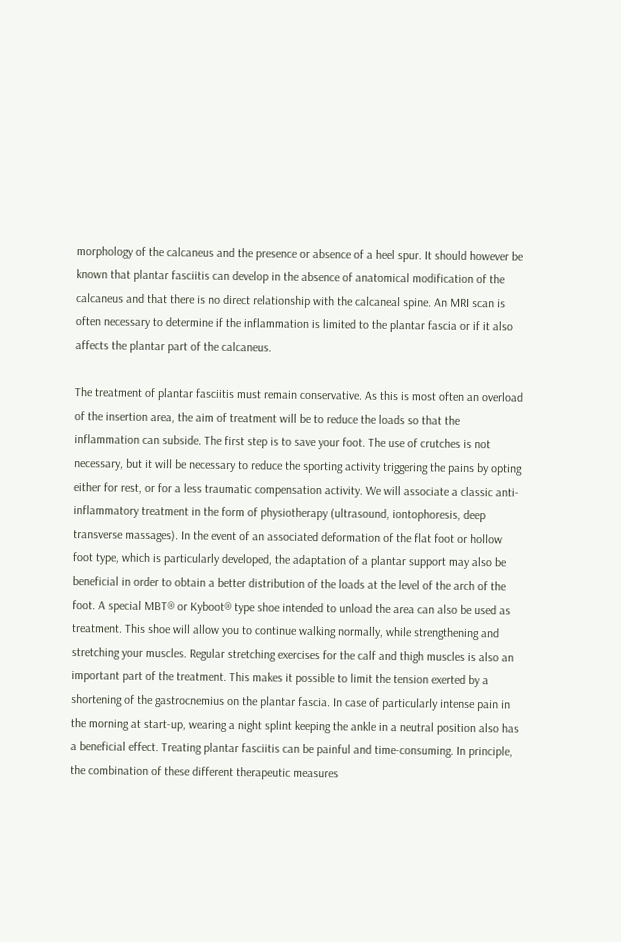morphology of the calcaneus and the presence or absence of a heel spur. It should however be known that plantar fasciitis can develop in the absence of anatomical modification of the calcaneus and that there is no direct relationship with the calcaneal spine. An MRI scan is often necessary to determine if the inflammation is limited to the plantar fascia or if it also affects the plantar part of the calcaneus.

The treatment of plantar fasciitis must remain conservative. As this is most often an overload of the insertion area, the aim of treatment will be to reduce the loads so that the inflammation can subside. The first step is to save your foot. The use of crutches is not necessary, but it will be necessary to reduce the sporting activity triggering the pains by opting either for rest, or for a less traumatic compensation activity. We will associate a classic anti-inflammatory treatment in the form of physiotherapy (ultrasound, iontophoresis, deep transverse massages). In the event of an associated deformation of the flat foot or hollow foot type, which is particularly developed, the adaptation of a plantar support may also be beneficial in order to obtain a better distribution of the loads at the level of the arch of the foot. A special MBT® or Kyboot® type shoe intended to unload the area can also be used as treatment. This shoe will allow you to continue walking normally, while strengthening and stretching your muscles. Regular stretching exercises for the calf and thigh muscles is also an important part of the treatment. This makes it possible to limit the tension exerted by a shortening of the gastrocnemius on the plantar fascia. In case of particularly intense pain in the morning at start-up, wearing a night splint keeping the ankle in a neutral position also has a beneficial effect. Treating plantar fasciitis can be painful and time-consuming. In principle, the combination of these different therapeutic measures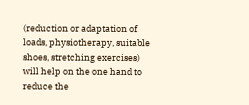(reduction or adaptation of loads, physiotherapy, suitable shoes, stretching exercises) will help on the one hand to reduce the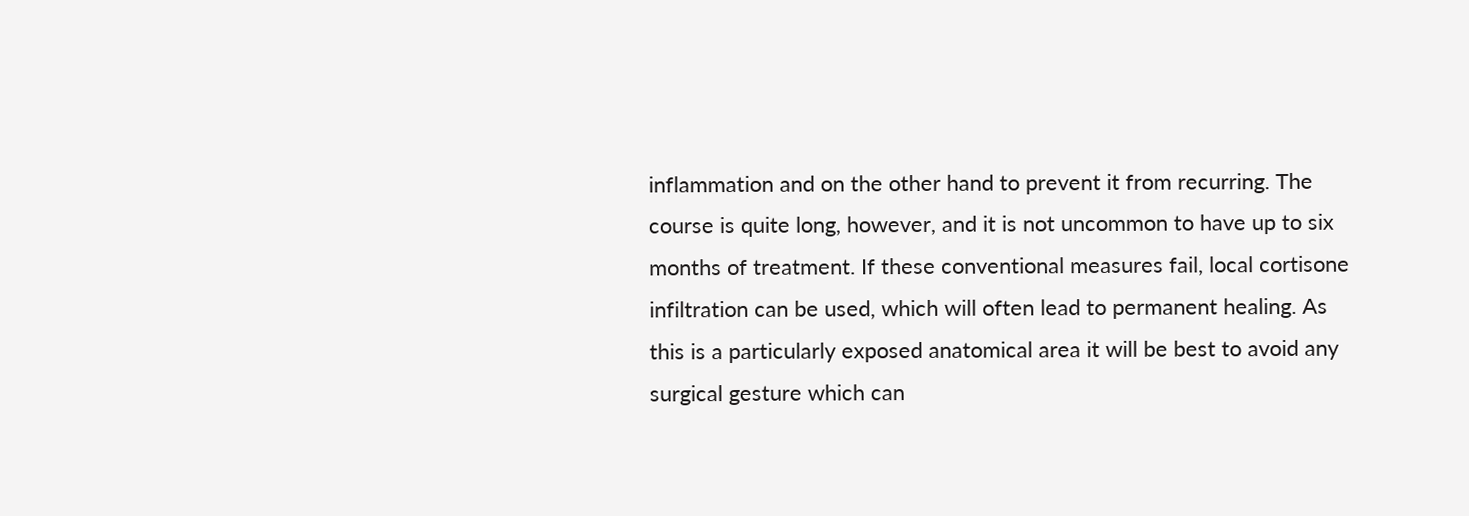inflammation and on the other hand to prevent it from recurring. The course is quite long, however, and it is not uncommon to have up to six months of treatment. If these conventional measures fail, local cortisone infiltration can be used, which will often lead to permanent healing. As this is a particularly exposed anatomical area it will be best to avoid any surgical gesture which can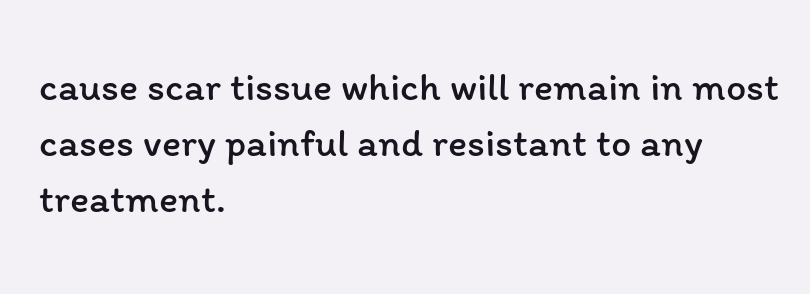cause scar tissue which will remain in most cases very painful and resistant to any treatment.